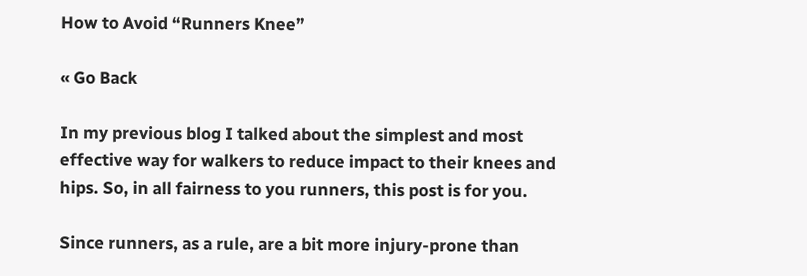How to Avoid “Runners Knee”

« Go Back

In my previous blog I talked about the simplest and most effective way for walkers to reduce impact to their knees and hips. So, in all fairness to you runners, this post is for you.

Since runners, as a rule, are a bit more injury-prone than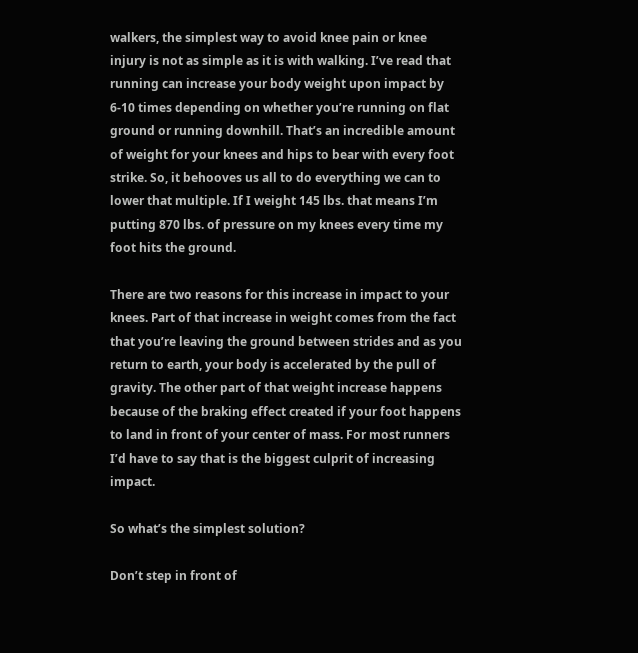walkers, the simplest way to avoid knee pain or knee injury is not as simple as it is with walking. I’ve read that running can increase your body weight upon impact by 6-10 times depending on whether you’re running on flat ground or running downhill. That’s an incredible amount of weight for your knees and hips to bear with every foot strike. So, it behooves us all to do everything we can to lower that multiple. If I weight 145 lbs. that means I’m putting 870 lbs. of pressure on my knees every time my foot hits the ground.

There are two reasons for this increase in impact to your knees. Part of that increase in weight comes from the fact that you’re leaving the ground between strides and as you return to earth, your body is accelerated by the pull of gravity. The other part of that weight increase happens because of the braking effect created if your foot happens to land in front of your center of mass. For most runners I’d have to say that is the biggest culprit of increasing impact.

So what’s the simplest solution?

Don’t step in front of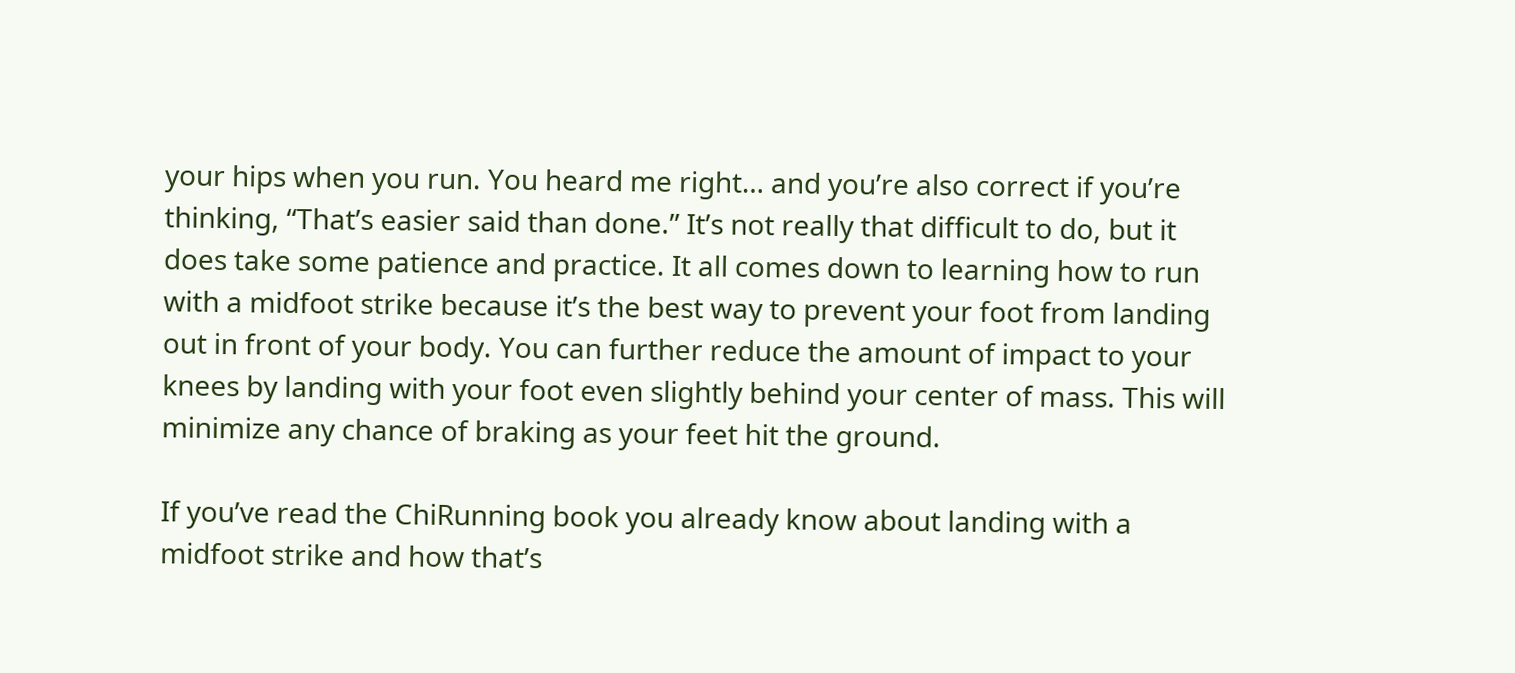your hips when you run. You heard me right… and you’re also correct if you’re thinking, “That’s easier said than done.” It’s not really that difficult to do, but it does take some patience and practice. It all comes down to learning how to run with a midfoot strike because it’s the best way to prevent your foot from landing out in front of your body. You can further reduce the amount of impact to your knees by landing with your foot even slightly behind your center of mass. This will minimize any chance of braking as your feet hit the ground.

If you’ve read the ChiRunning book you already know about landing with a midfoot strike and how that’s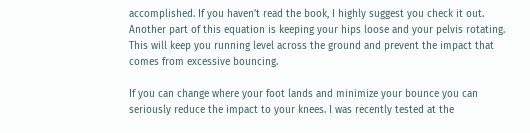accomplished. If you haven’t read the book, I highly suggest you check it out. Another part of this equation is keeping your hips loose and your pelvis rotating. This will keep you running level across the ground and prevent the impact that comes from excessive bouncing.

If you can change where your foot lands and minimize your bounce you can seriously reduce the impact to your knees. I was recently tested at the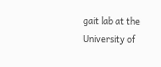gait lab at the University of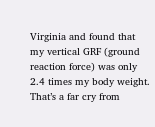Virginia and found that my vertical GRF (ground reaction force) was only 2.4 times my body weight. That’s a far cry from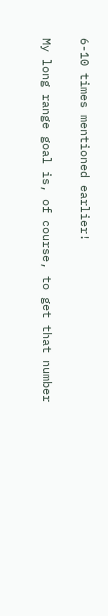6-10 times mentioned earlier!

My long range goal is, of course, to get that number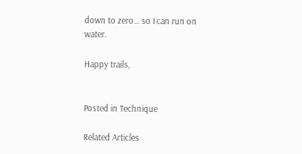down to zero… so I can run on water.

Happy trails,


Posted in Technique

Related Articles